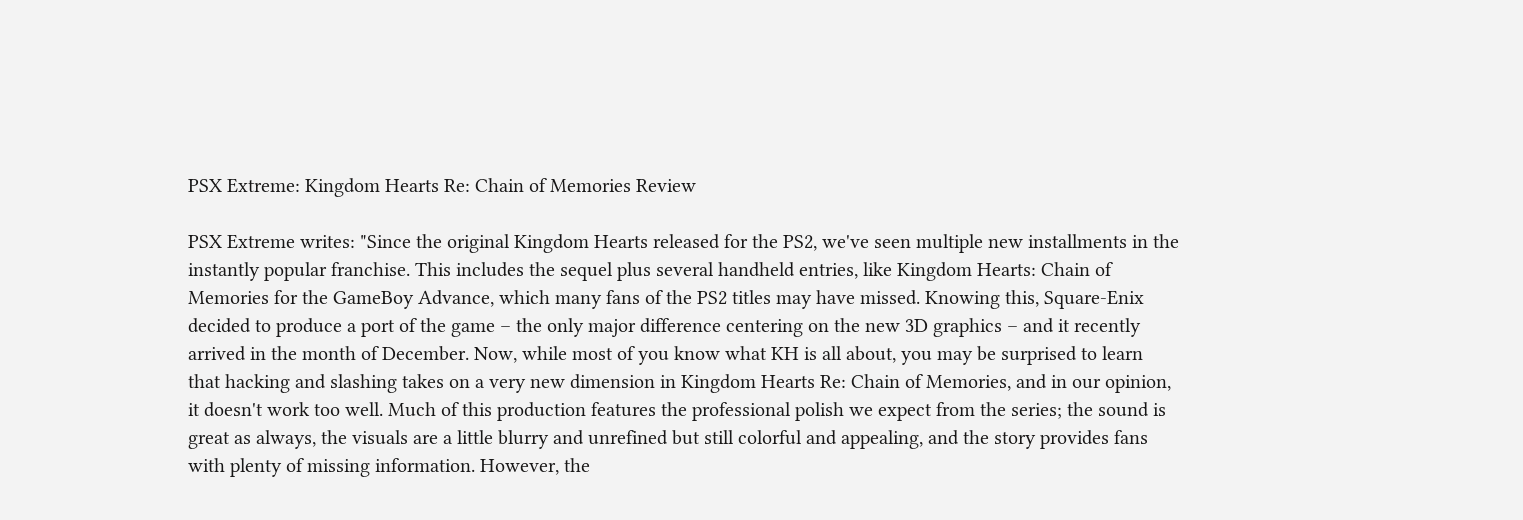PSX Extreme: Kingdom Hearts Re: Chain of Memories Review

PSX Extreme writes: "Since the original Kingdom Hearts released for the PS2, we've seen multiple new installments in the instantly popular franchise. This includes the sequel plus several handheld entries, like Kingdom Hearts: Chain of Memories for the GameBoy Advance, which many fans of the PS2 titles may have missed. Knowing this, Square-Enix decided to produce a port of the game – the only major difference centering on the new 3D graphics – and it recently arrived in the month of December. Now, while most of you know what KH is all about, you may be surprised to learn that hacking and slashing takes on a very new dimension in Kingdom Hearts Re: Chain of Memories, and in our opinion, it doesn't work too well. Much of this production features the professional polish we expect from the series; the sound is great as always, the visuals are a little blurry and unrefined but still colorful and appealing, and the story provides fans with plenty of missing information. However, the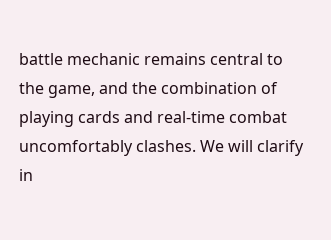battle mechanic remains central to the game, and the combination of playing cards and real-time combat uncomfortably clashes. We will clarify in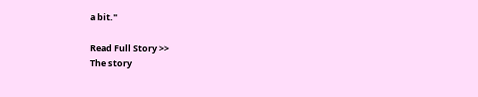a bit."

Read Full Story >>
The story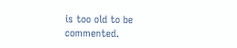is too old to be commented.